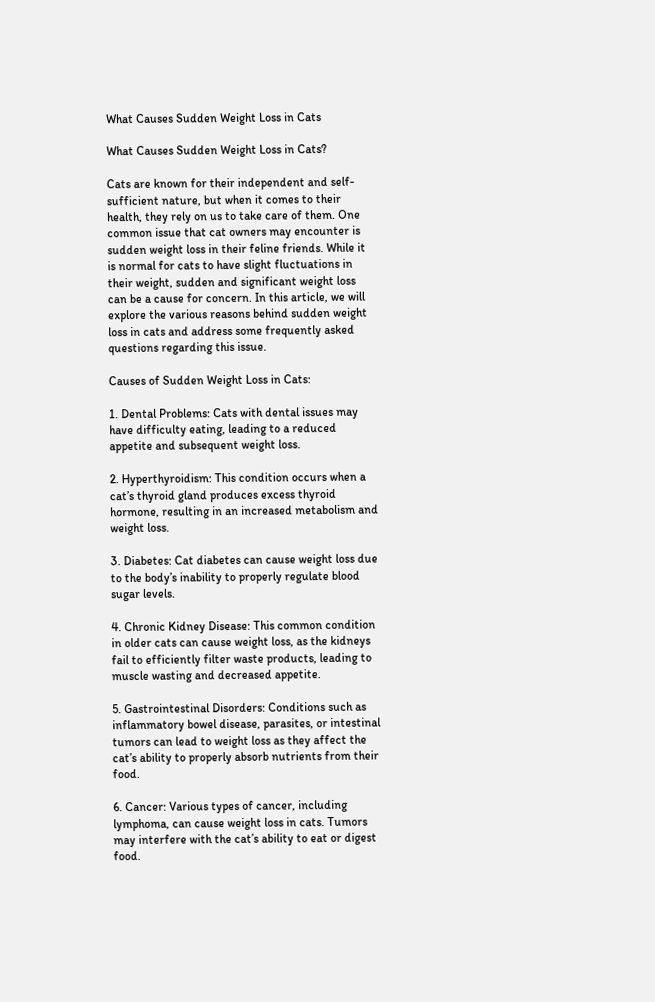What Causes Sudden Weight Loss in Cats

What Causes Sudden Weight Loss in Cats?

Cats are known for their independent and self-sufficient nature, but when it comes to their health, they rely on us to take care of them. One common issue that cat owners may encounter is sudden weight loss in their feline friends. While it is normal for cats to have slight fluctuations in their weight, sudden and significant weight loss can be a cause for concern. In this article, we will explore the various reasons behind sudden weight loss in cats and address some frequently asked questions regarding this issue.

Causes of Sudden Weight Loss in Cats:

1. Dental Problems: Cats with dental issues may have difficulty eating, leading to a reduced appetite and subsequent weight loss.

2. Hyperthyroidism: This condition occurs when a cat’s thyroid gland produces excess thyroid hormone, resulting in an increased metabolism and weight loss.

3. Diabetes: Cat diabetes can cause weight loss due to the body’s inability to properly regulate blood sugar levels.

4. Chronic Kidney Disease: This common condition in older cats can cause weight loss, as the kidneys fail to efficiently filter waste products, leading to muscle wasting and decreased appetite.

5. Gastrointestinal Disorders: Conditions such as inflammatory bowel disease, parasites, or intestinal tumors can lead to weight loss as they affect the cat’s ability to properly absorb nutrients from their food.

6. Cancer: Various types of cancer, including lymphoma, can cause weight loss in cats. Tumors may interfere with the cat’s ability to eat or digest food.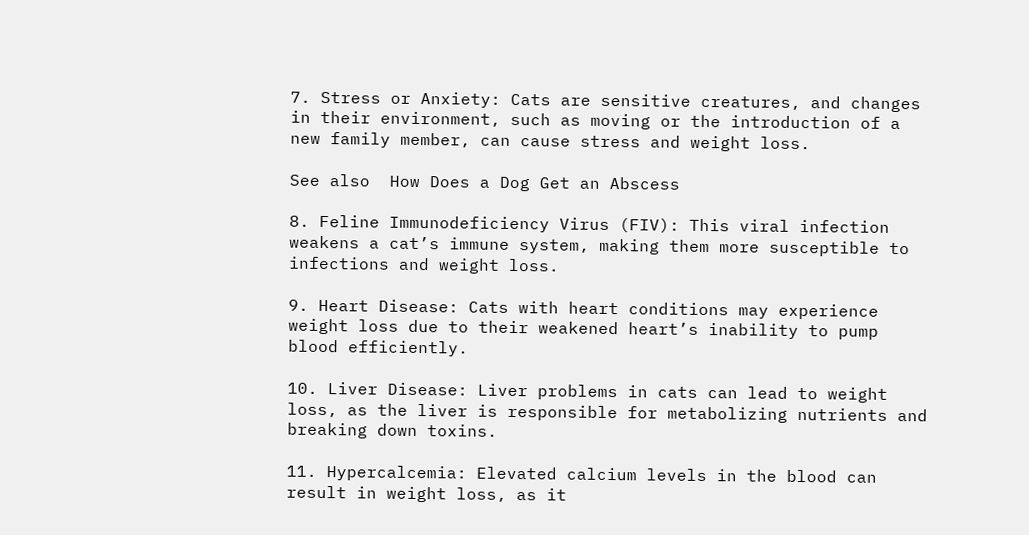7. Stress or Anxiety: Cats are sensitive creatures, and changes in their environment, such as moving or the introduction of a new family member, can cause stress and weight loss.

See also  How Does a Dog Get an Abscess

8. Feline Immunodeficiency Virus (FIV): This viral infection weakens a cat’s immune system, making them more susceptible to infections and weight loss.

9. Heart Disease: Cats with heart conditions may experience weight loss due to their weakened heart’s inability to pump blood efficiently.

10. Liver Disease: Liver problems in cats can lead to weight loss, as the liver is responsible for metabolizing nutrients and breaking down toxins.

11. Hypercalcemia: Elevated calcium levels in the blood can result in weight loss, as it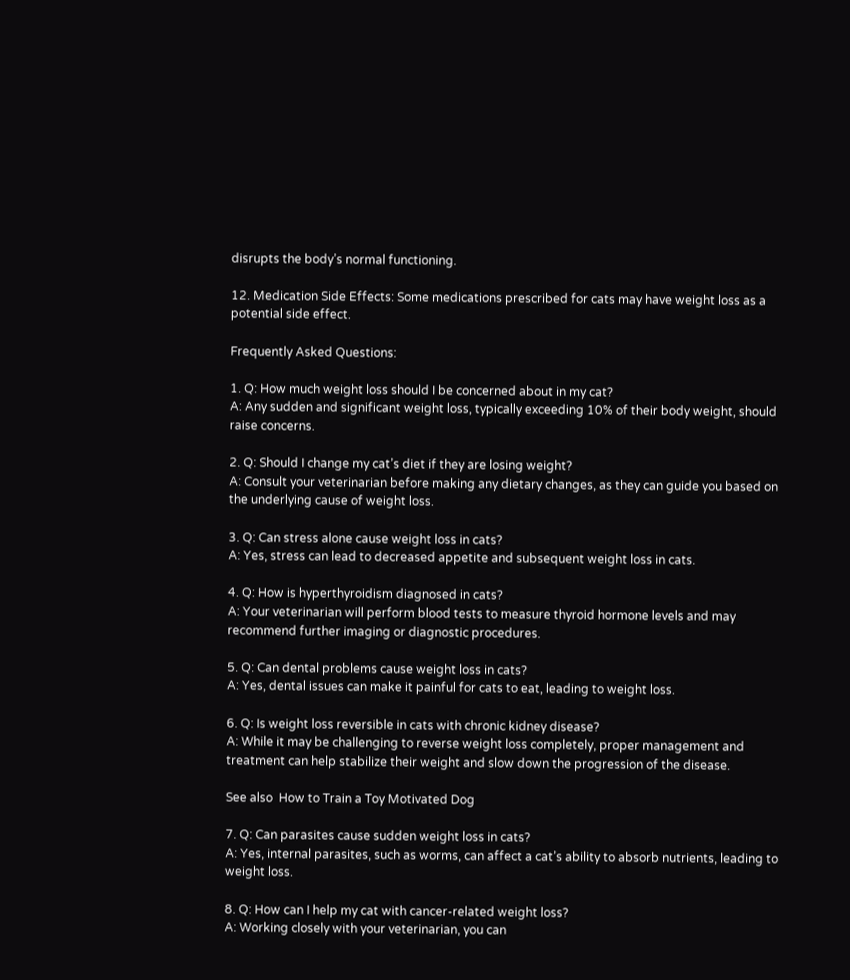disrupts the body’s normal functioning.

12. Medication Side Effects: Some medications prescribed for cats may have weight loss as a potential side effect.

Frequently Asked Questions:

1. Q: How much weight loss should I be concerned about in my cat?
A: Any sudden and significant weight loss, typically exceeding 10% of their body weight, should raise concerns.

2. Q: Should I change my cat’s diet if they are losing weight?
A: Consult your veterinarian before making any dietary changes, as they can guide you based on the underlying cause of weight loss.

3. Q: Can stress alone cause weight loss in cats?
A: Yes, stress can lead to decreased appetite and subsequent weight loss in cats.

4. Q: How is hyperthyroidism diagnosed in cats?
A: Your veterinarian will perform blood tests to measure thyroid hormone levels and may recommend further imaging or diagnostic procedures.

5. Q: Can dental problems cause weight loss in cats?
A: Yes, dental issues can make it painful for cats to eat, leading to weight loss.

6. Q: Is weight loss reversible in cats with chronic kidney disease?
A: While it may be challenging to reverse weight loss completely, proper management and treatment can help stabilize their weight and slow down the progression of the disease.

See also  How to Train a Toy Motivated Dog

7. Q: Can parasites cause sudden weight loss in cats?
A: Yes, internal parasites, such as worms, can affect a cat’s ability to absorb nutrients, leading to weight loss.

8. Q: How can I help my cat with cancer-related weight loss?
A: Working closely with your veterinarian, you can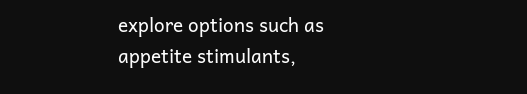explore options such as appetite stimulants,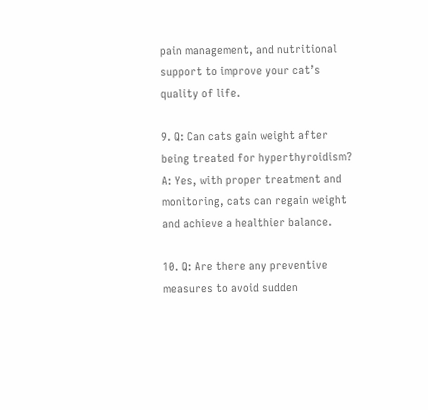pain management, and nutritional support to improve your cat’s quality of life.

9. Q: Can cats gain weight after being treated for hyperthyroidism?
A: Yes, with proper treatment and monitoring, cats can regain weight and achieve a healthier balance.

10. Q: Are there any preventive measures to avoid sudden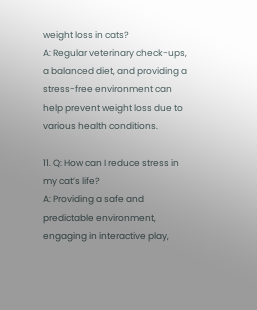weight loss in cats?
A: Regular veterinary check-ups, a balanced diet, and providing a stress-free environment can help prevent weight loss due to various health conditions.

11. Q: How can I reduce stress in my cat’s life?
A: Providing a safe and predictable environment, engaging in interactive play,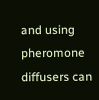and using pheromone diffusers can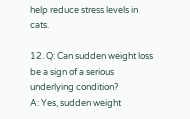help reduce stress levels in cats.

12. Q: Can sudden weight loss be a sign of a serious underlying condition?
A: Yes, sudden weight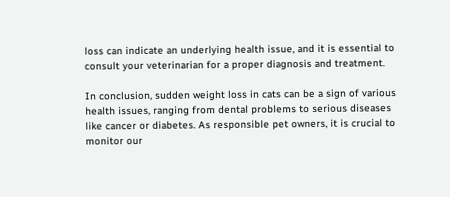loss can indicate an underlying health issue, and it is essential to consult your veterinarian for a proper diagnosis and treatment.

In conclusion, sudden weight loss in cats can be a sign of various health issues, ranging from dental problems to serious diseases like cancer or diabetes. As responsible pet owners, it is crucial to monitor our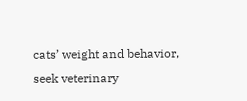cats’ weight and behavior, seek veterinary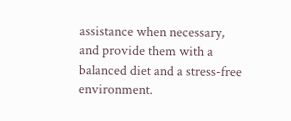assistance when necessary, and provide them with a balanced diet and a stress-free environment.